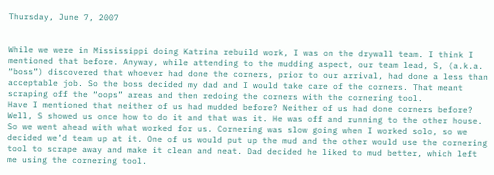Thursday, June 7, 2007


While we were in Mississippi doing Katrina rebuild work, I was on the drywall team. I think I mentioned that before. Anyway, while attending to the mudding aspect, our team lead, S, (a.k.a. “boss”) discovered that whoever had done the corners, prior to our arrival, had done a less than acceptable job. So the boss decided my dad and I would take care of the corners. That meant scraping off the “oops” areas and then redoing the corners with the cornering tool.
Have I mentioned that neither of us had mudded before? Neither of us had done corners before? Well, S showed us once how to do it and that was it. He was off and running to the other house. So we went ahead with what worked for us. Cornering was slow going when I worked solo, so we decided we’d team up at it. One of us would put up the mud and the other would use the cornering tool to scrape away and make it clean and neat. Dad decided he liked to mud better, which left me using the cornering tool.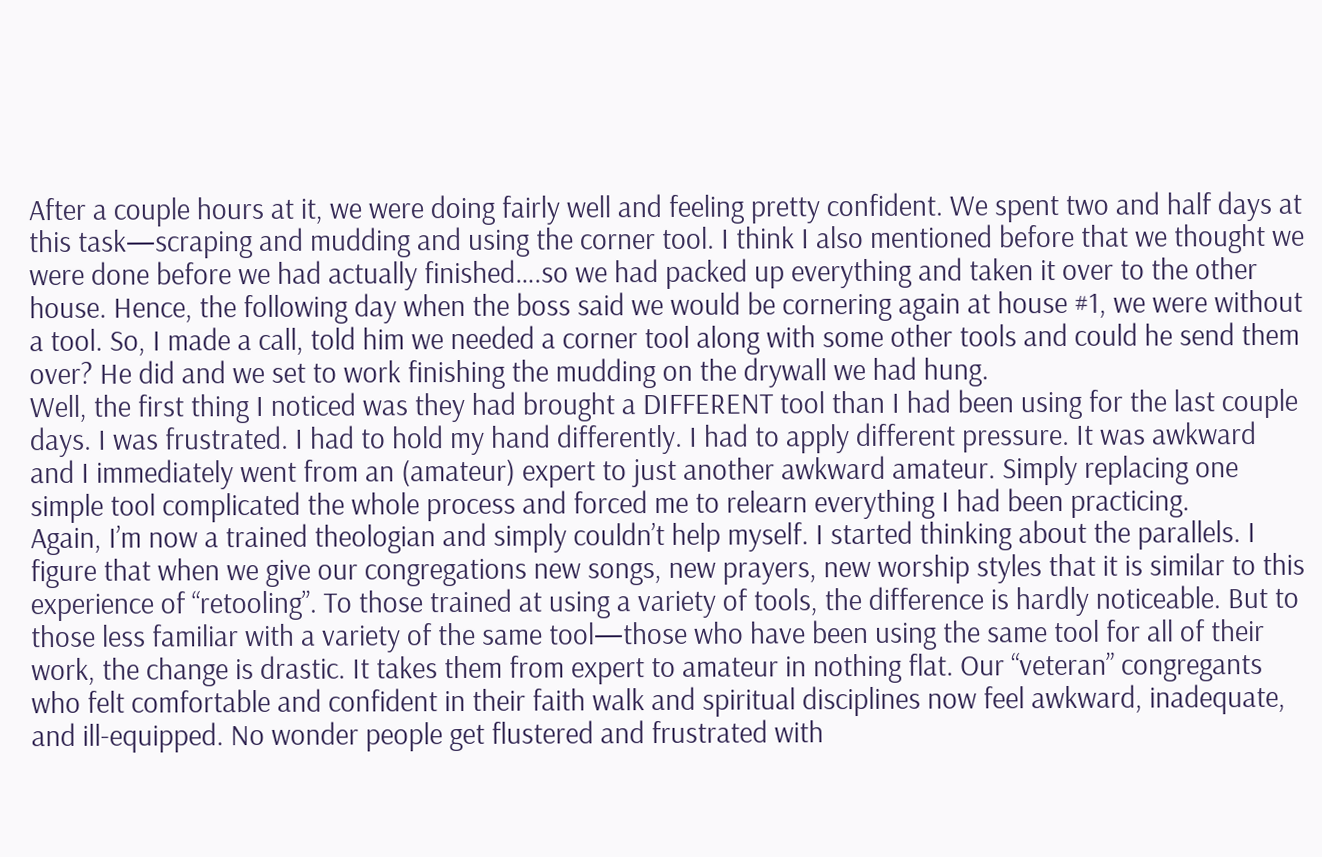After a couple hours at it, we were doing fairly well and feeling pretty confident. We spent two and half days at this task—scraping and mudding and using the corner tool. I think I also mentioned before that we thought we were done before we had actually finished….so we had packed up everything and taken it over to the other house. Hence, the following day when the boss said we would be cornering again at house #1, we were without a tool. So, I made a call, told him we needed a corner tool along with some other tools and could he send them over? He did and we set to work finishing the mudding on the drywall we had hung.
Well, the first thing I noticed was they had brought a DIFFERENT tool than I had been using for the last couple days. I was frustrated. I had to hold my hand differently. I had to apply different pressure. It was awkward and I immediately went from an (amateur) expert to just another awkward amateur. Simply replacing one simple tool complicated the whole process and forced me to relearn everything I had been practicing.
Again, I’m now a trained theologian and simply couldn’t help myself. I started thinking about the parallels. I figure that when we give our congregations new songs, new prayers, new worship styles that it is similar to this experience of “retooling”. To those trained at using a variety of tools, the difference is hardly noticeable. But to those less familiar with a variety of the same tool—those who have been using the same tool for all of their work, the change is drastic. It takes them from expert to amateur in nothing flat. Our “veteran” congregants who felt comfortable and confident in their faith walk and spiritual disciplines now feel awkward, inadequate, and ill-equipped. No wonder people get flustered and frustrated with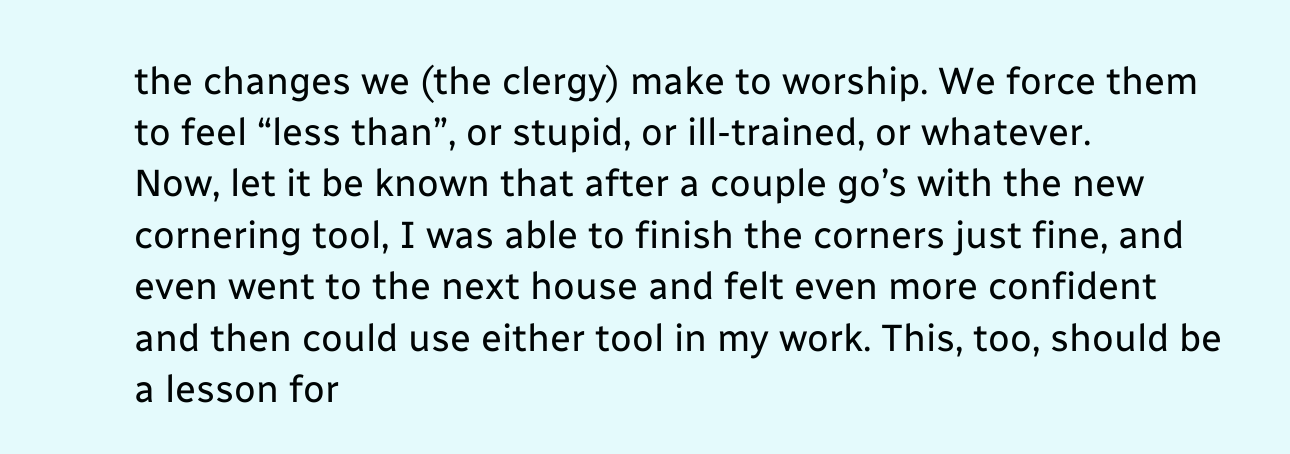the changes we (the clergy) make to worship. We force them to feel “less than”, or stupid, or ill-trained, or whatever.
Now, let it be known that after a couple go’s with the new cornering tool, I was able to finish the corners just fine, and even went to the next house and felt even more confident and then could use either tool in my work. This, too, should be a lesson for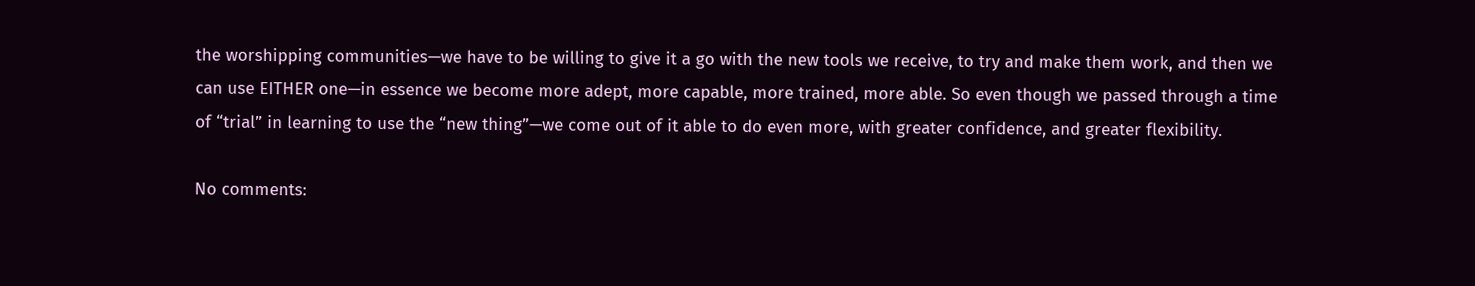the worshipping communities—we have to be willing to give it a go with the new tools we receive, to try and make them work, and then we can use EITHER one—in essence we become more adept, more capable, more trained, more able. So even though we passed through a time of “trial” in learning to use the “new thing”—we come out of it able to do even more, with greater confidence, and greater flexibility.

No comments: